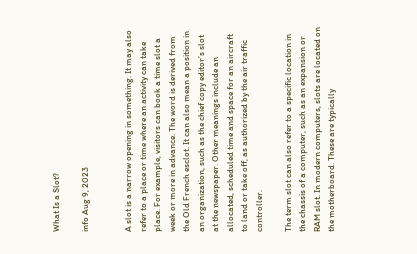What Is a Slot?

info Aug 9, 2023


A slot is a narrow opening in something. It may also refer to a place or time where an activity can take place. For example, visitors can book a time slot a week or more in advance. The word is derived from the Old French esclot. It can also mean a position in an organization, such as the chief copy editor’s slot at the newspaper. Other meanings include an allocated, scheduled time and space for an aircraft to land or take off, as authorized by the air traffic controller.

The term slot can also refer to a specific location in the chassis of a computer, such as an expansion or RAM slot. In modern computers, slots are located on the motherboard. These are typically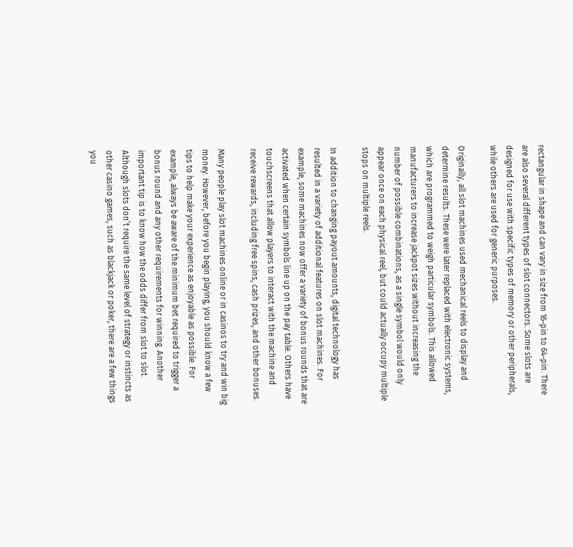rectangular in shape and can vary in size from 16-pin to 64-pin. There are also several different types of slot connectors. Some slots are designed for use with specific types of memory or other peripherals, while others are used for generic purposes.

Originally, all slot machines used mechanical reels to display and determine results. These were later replaced with electronic systems, which are programmed to weigh particular symbols. This allowed manufacturers to increase jackpot sizes without increasing the number of possible combinations, as a single symbol would only appear once on each physical reel, but could actually occupy multiple stops on multiple reels.

In addition to changing payout amounts, digital technology has resulted in a variety of additional features on slot machines. For example, some machines now offer a variety of bonus rounds that are activated when certain symbols line up on the pay table. Others have touchscreens that allow players to interact with the machine and receive rewards, including free spins, cash prizes, and other bonuses.

Many people play slot machines online or in casinos to try and win big money. However, before you begin playing, you should know a few tips to help make your experience as enjoyable as possible. For example, always be aware of the minimum bet required to trigger a bonus round and any other requirements for winning. Another important tip is to know how the odds differ from slot to slot. Although slots don’t require the same level of strategy or instincts as other casino games, such as blackjack or poker, there are a few things you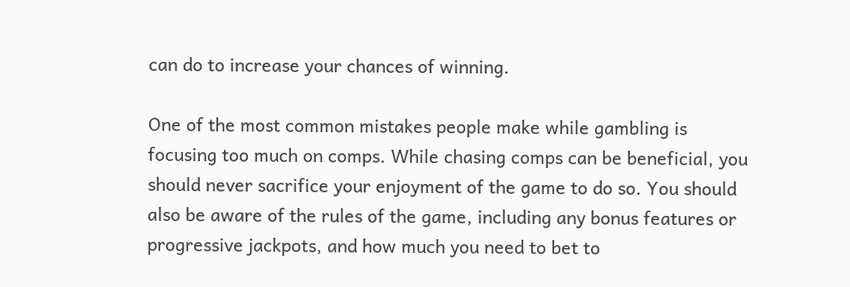can do to increase your chances of winning.

One of the most common mistakes people make while gambling is focusing too much on comps. While chasing comps can be beneficial, you should never sacrifice your enjoyment of the game to do so. You should also be aware of the rules of the game, including any bonus features or progressive jackpots, and how much you need to bet to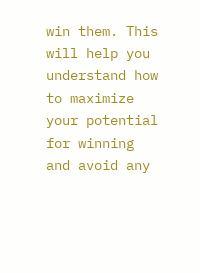win them. This will help you understand how to maximize your potential for winning and avoid any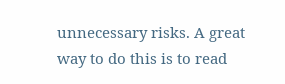unnecessary risks. A great way to do this is to read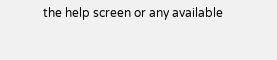the help screen or any available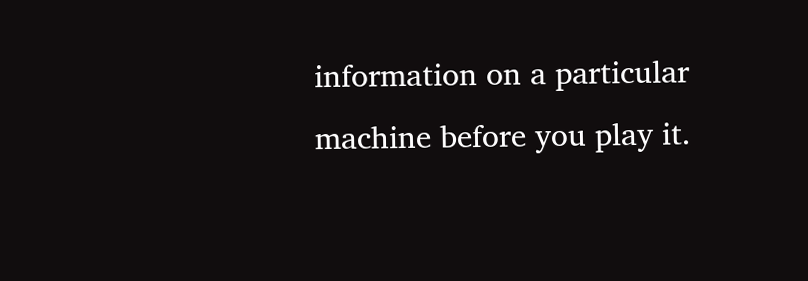information on a particular machine before you play it.